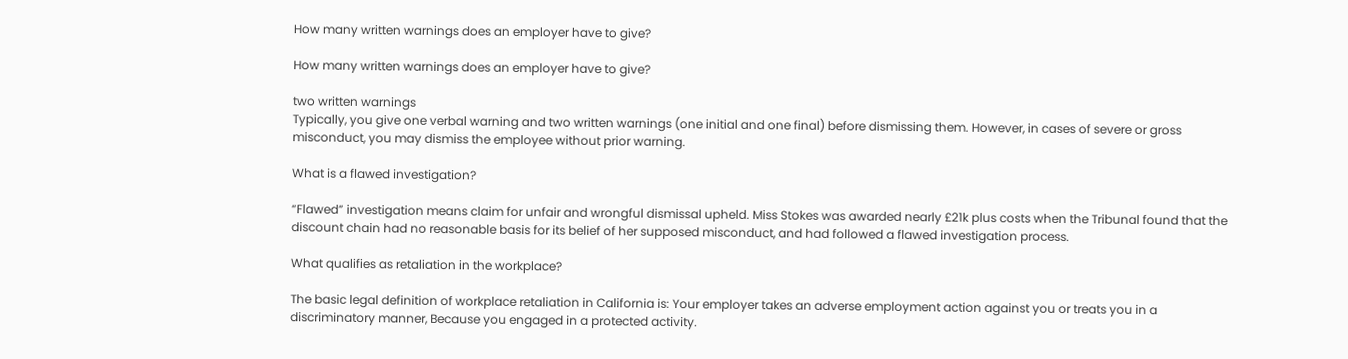How many written warnings does an employer have to give?

How many written warnings does an employer have to give?

two written warnings
Typically, you give one verbal warning and two written warnings (one initial and one final) before dismissing them. However, in cases of severe or gross misconduct, you may dismiss the employee without prior warning.

What is a flawed investigation?

“Flawed” investigation means claim for unfair and wrongful dismissal upheld. Miss Stokes was awarded nearly £21k plus costs when the Tribunal found that the discount chain had no reasonable basis for its belief of her supposed misconduct, and had followed a flawed investigation process.

What qualifies as retaliation in the workplace?

The basic legal definition of workplace retaliation in California is: Your employer takes an adverse employment action against you or treats you in a discriminatory manner, Because you engaged in a protected activity.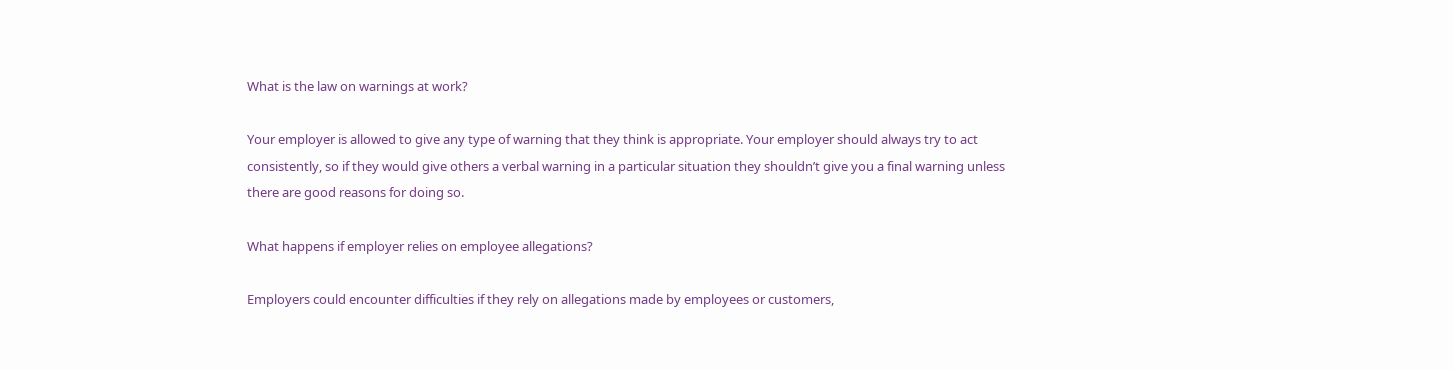What is the law on warnings at work?

Your employer is allowed to give any type of warning that they think is appropriate. Your employer should always try to act consistently, so if they would give others a verbal warning in a particular situation they shouldn’t give you a final warning unless there are good reasons for doing so.

What happens if employer relies on employee allegations?

Employers could encounter difficulties if they rely on allegations made by employees or customers,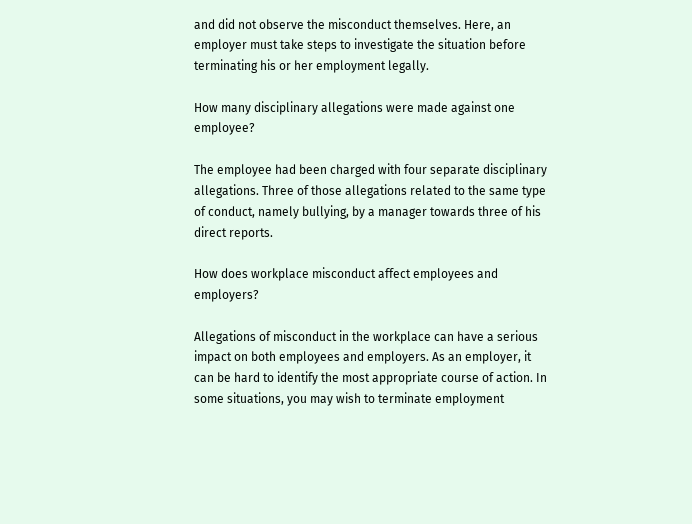and did not observe the misconduct themselves. Here, an employer must take steps to investigate the situation before terminating his or her employment legally.

How many disciplinary allegations were made against one employee?

The employee had been charged with four separate disciplinary allegations. Three of those allegations related to the same type of conduct, namely bullying, by a manager towards three of his direct reports.

How does workplace misconduct affect employees and employers?

Allegations of misconduct in the workplace can have a serious impact on both employees and employers. As an employer, it can be hard to identify the most appropriate course of action. In some situations, you may wish to terminate employment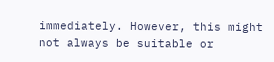immediately. However, this might not always be suitable or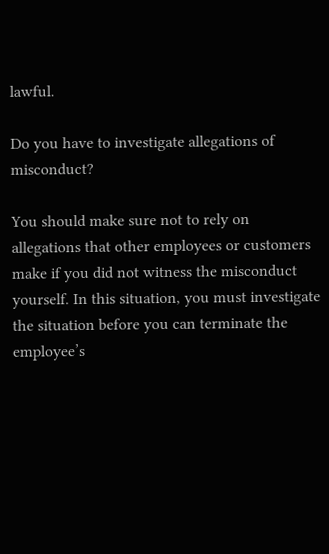lawful.

Do you have to investigate allegations of misconduct?

You should make sure not to rely on allegations that other employees or customers make if you did not witness the misconduct yourself. In this situation, you must investigate the situation before you can terminate the employee’s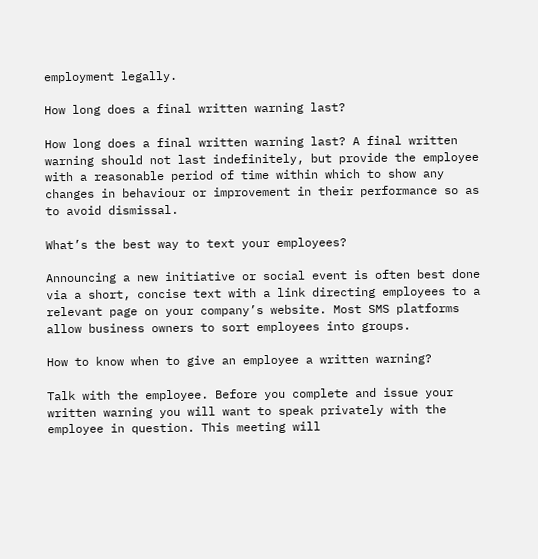employment legally.

How long does a final written warning last?

How long does a final written warning last? A final written warning should not last indefinitely, but provide the employee with a reasonable period of time within which to show any changes in behaviour or improvement in their performance so as to avoid dismissal.

What’s the best way to text your employees?

Announcing a new initiative or social event is often best done via a short, concise text with a link directing employees to a relevant page on your company’s website. Most SMS platforms allow business owners to sort employees into groups.

How to know when to give an employee a written warning?

Talk with the employee. Before you complete and issue your written warning you will want to speak privately with the employee in question. This meeting will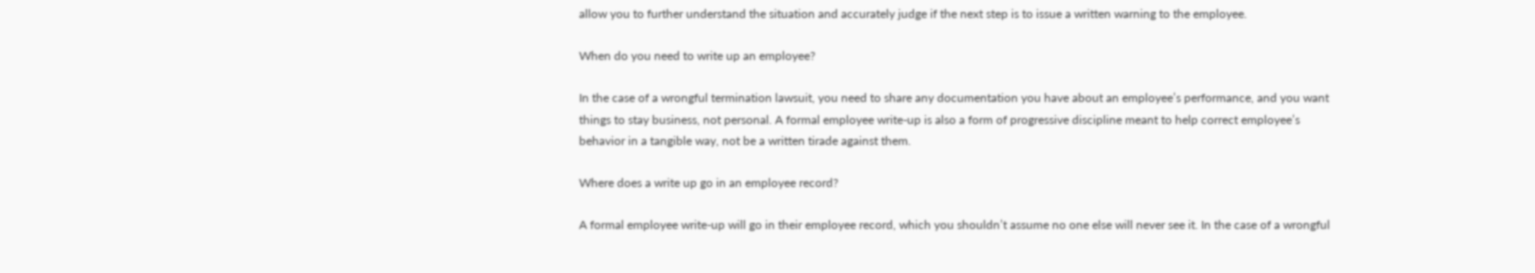allow you to further understand the situation and accurately judge if the next step is to issue a written warning to the employee.

When do you need to write up an employee?

In the case of a wrongful termination lawsuit, you need to share any documentation you have about an employee’s performance, and you want things to stay business, not personal. A formal employee write-up is also a form of progressive discipline meant to help correct employee’s behavior in a tangible way, not be a written tirade against them.

Where does a write up go in an employee record?

A formal employee write-up will go in their employee record, which you shouldn’t assume no one else will never see it. In the case of a wrongful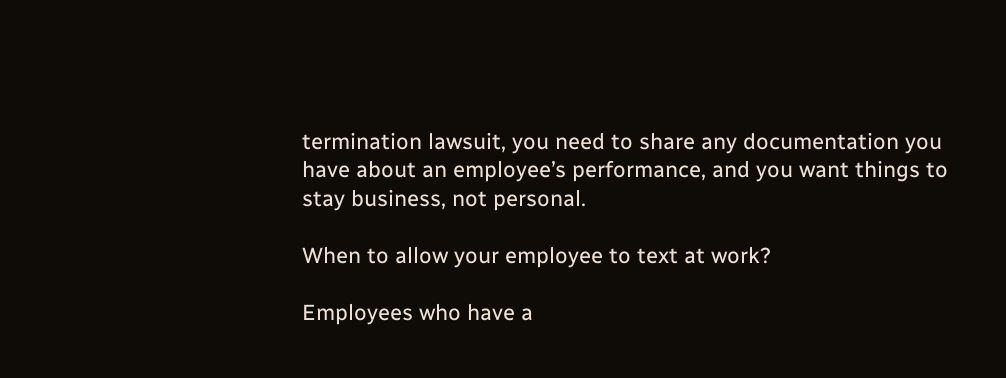termination lawsuit, you need to share any documentation you have about an employee’s performance, and you want things to stay business, not personal.

When to allow your employee to text at work?

Employees who have a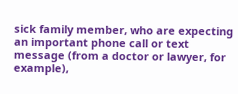sick family member, who are expecting an important phone call or text message (from a doctor or lawyer, for example),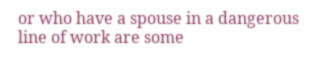or who have a spouse in a dangerous line of work are some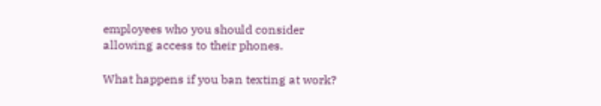employees who you should consider allowing access to their phones.

What happens if you ban texting at work?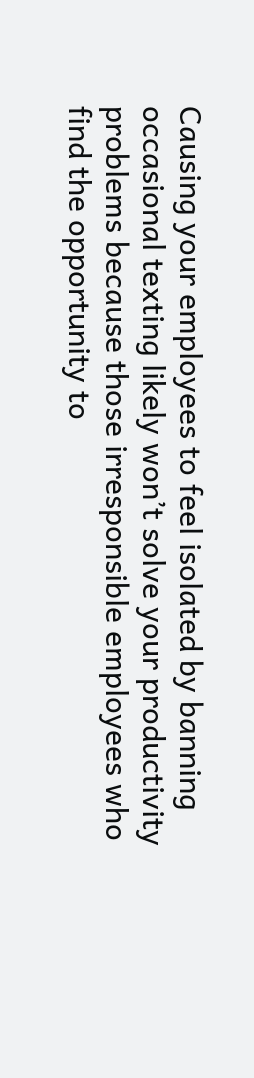Causing your employees to feel isolated by banning occasional texting likely won’t solve your productivity problems because those irresponsible employees who find the opportunity to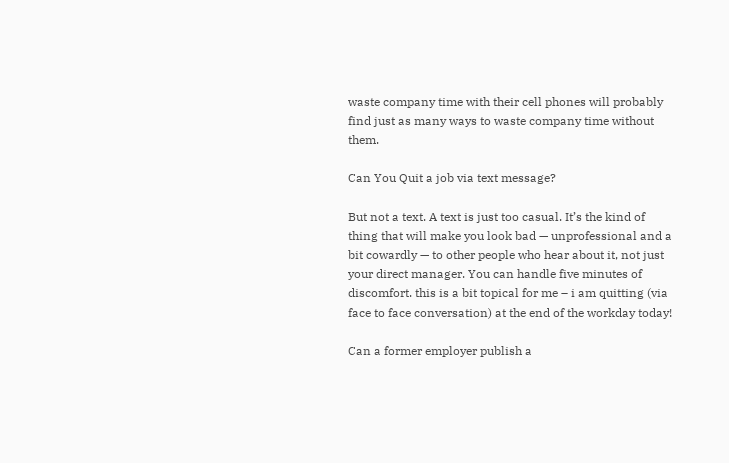waste company time with their cell phones will probably find just as many ways to waste company time without them.

Can You Quit a job via text message?

But not a text. A text is just too casual. It’s the kind of thing that will make you look bad — unprofessional and a bit cowardly — to other people who hear about it, not just your direct manager. You can handle five minutes of discomfort. this is a bit topical for me – i am quitting (via face to face conversation) at the end of the workday today!

Can a former employer publish a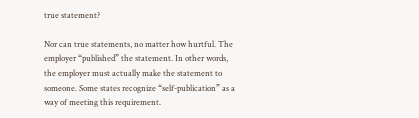true statement?

Nor can true statements, no matter how hurtful. The employer “published” the statement. In other words, the employer must actually make the statement to someone. Some states recognize “self-publication” as a way of meeting this requirement.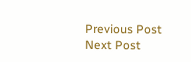Previous Post Next Post